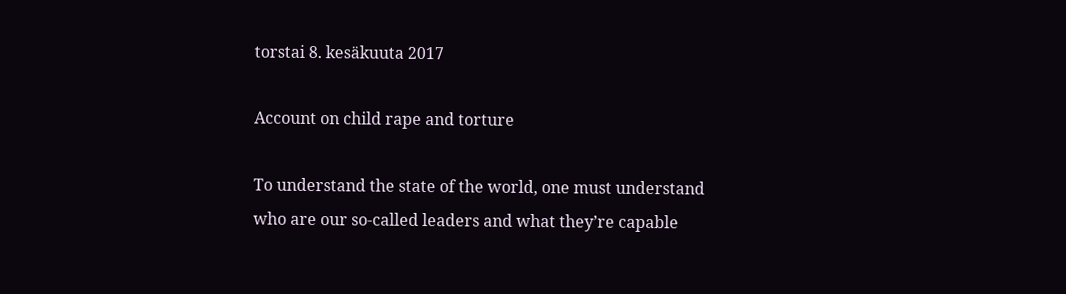torstai 8. kesäkuuta 2017

Account on child rape and torture

To understand the state of the world, one must understand who are our so-called leaders and what they’re capable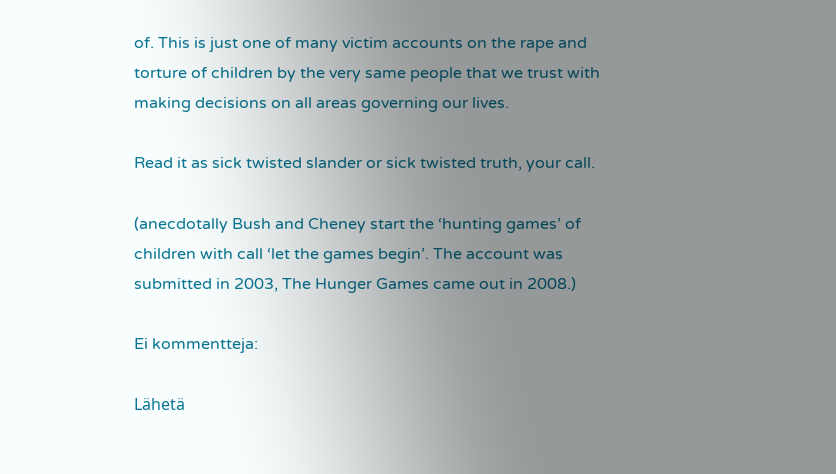of. This is just one of many victim accounts on the rape and torture of children by the very same people that we trust with making decisions on all areas governing our lives.

Read it as sick twisted slander or sick twisted truth, your call.

(anecdotally Bush and Cheney start the ‘hunting games’ of children with call ‘let the games begin’. The account was submitted in 2003, The Hunger Games came out in 2008.)

Ei kommentteja:

Lähetä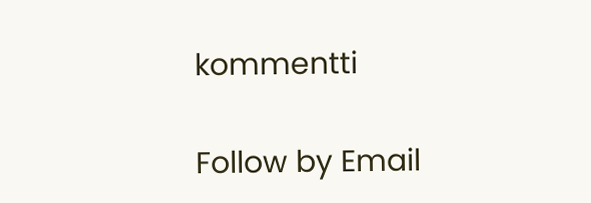kommentti

Follow by Email